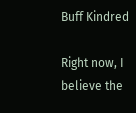Buff Kindred

Right now, I believe the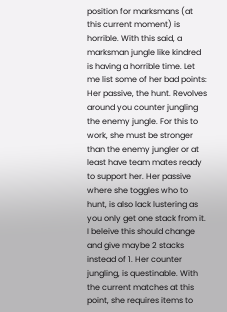position for marksmans (at this current moment) is horrible. With this said, a marksman jungle like kindred is having a horrible time. Let me list some of her bad points: Her passive, the hunt. Revolves around you counter jungling the enemy jungle. For this to work, she must be stronger than the enemy jungler or at least have team mates ready to support her. Her passive where she toggles who to hunt, is also lack lustering as you only get one stack from it. I beleive this should change and give maybe 2 stacks instead of 1. Her counter jungling, is questinable. With the current matches at this point, she requires items to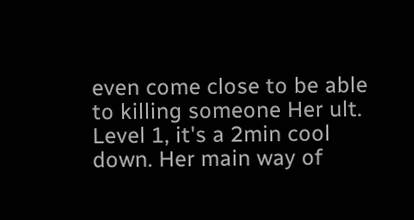even come close to be able to killing someone Her ult. Level 1, it's a 2min cool down. Her main way of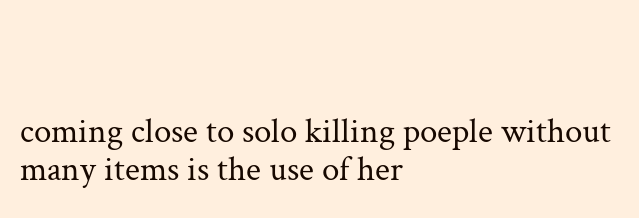coming close to solo killing poeple without many items is the use of her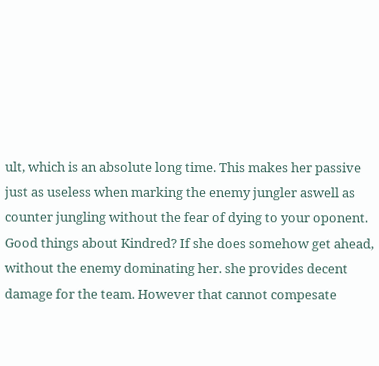ult, which is an absolute long time. This makes her passive just as useless when marking the enemy jungler aswell as counter jungling without the fear of dying to your oponent. Good things about Kindred? If she does somehow get ahead, without the enemy dominating her. she provides decent damage for the team. However that cannot compesate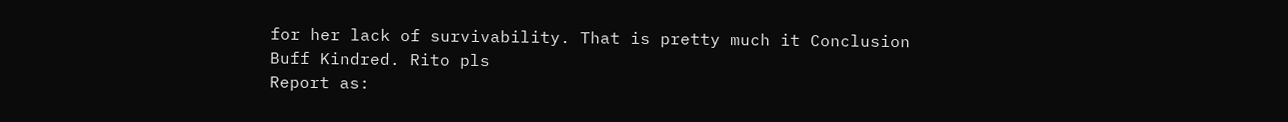for her lack of survivability. That is pretty much it Conclusion Buff Kindred. Rito pls
Report as: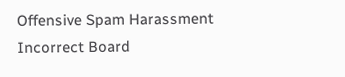Offensive Spam Harassment Incorrect Board